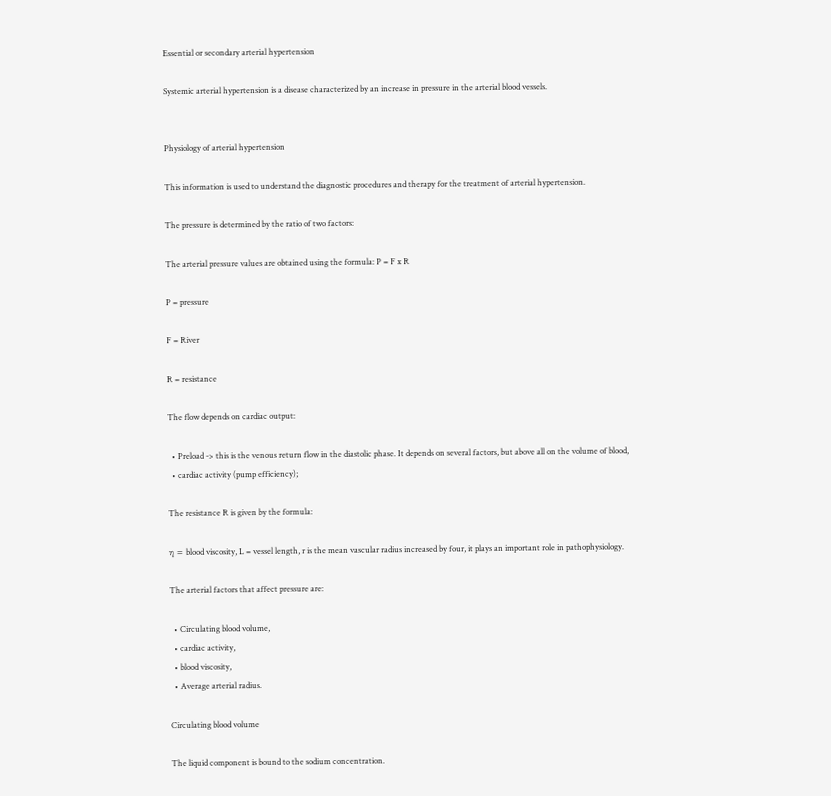Essential or secondary arterial hypertension

Systemic arterial hypertension is a disease characterized by an increase in pressure in the arterial blood vessels.


Physiology of arterial hypertension

This information is used to understand the diagnostic procedures and therapy for the treatment of arterial hypertension.

The pressure is determined by the ratio of two factors:

The arterial pressure values are obtained using the formula: P = F x R

P = pressure

F = River

R = resistance

The flow depends on cardiac output:

  • Preload -> this is the venous return flow in the diastolic phase. It depends on several factors, but above all on the volume of blood,
  • cardiac activity (pump efficiency);

The resistance R is given by the formula:

η = blood viscosity, L = vessel length, r is the mean vascular radius increased by four, it plays an important role in pathophysiology.

The arterial factors that affect pressure are:

  • Circulating blood volume,
  • cardiac activity,
  • blood viscosity,
  • Average arterial radius.

Circulating blood volume

The liquid component is bound to the sodium concentration.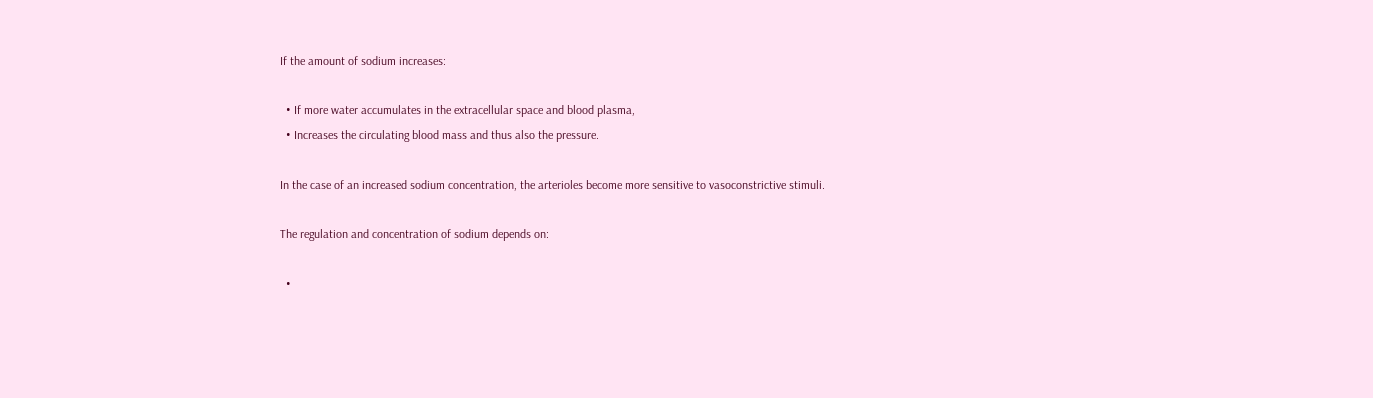If the amount of sodium increases:

  • If more water accumulates in the extracellular space and blood plasma,
  • Increases the circulating blood mass and thus also the pressure.

In the case of an increased sodium concentration, the arterioles become more sensitive to vasoconstrictive stimuli.

The regulation and concentration of sodium depends on:

  •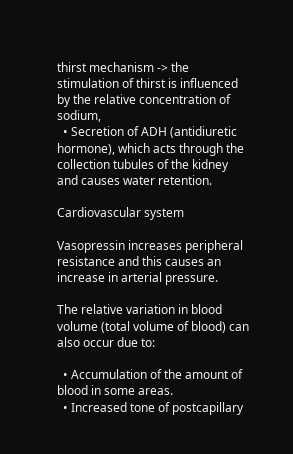thirst mechanism -> the stimulation of thirst is influenced by the relative concentration of sodium,
  • Secretion of ADH (antidiuretic hormone), which acts through the collection tubules of the kidney and causes water retention.

Cardiovascular system

Vasopressin increases peripheral resistance and this causes an increase in arterial pressure.

The relative variation in blood volume (total volume of blood) can also occur due to:

  • Accumulation of the amount of blood in some areas.
  • Increased tone of postcapillary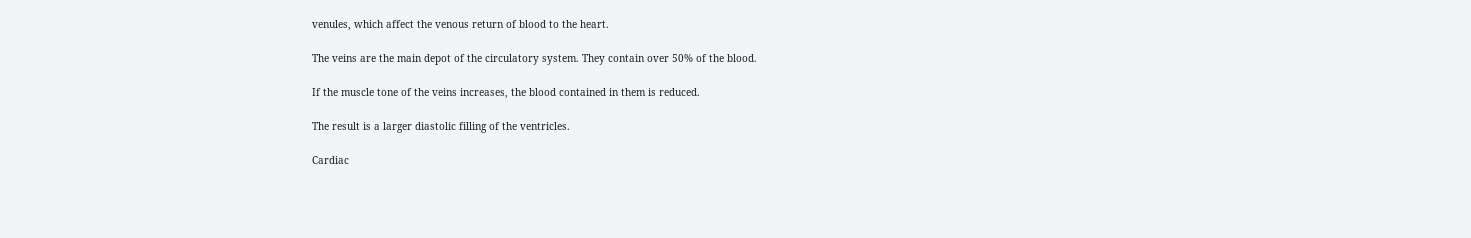venules, which affect the venous return of blood to the heart.

The veins are the main depot of the circulatory system. They contain over 50% of the blood.

If the muscle tone of the veins increases, the blood contained in them is reduced.

The result is a larger diastolic filling of the ventricles.

Cardiac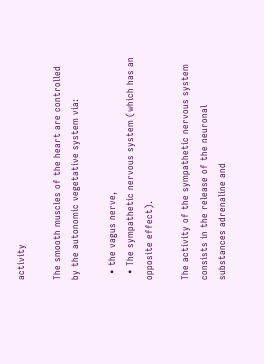activity

The smooth muscles of the heart are controlled by the autonomic vegetative system via:

  • the vagus nerve,
  • The sympathetic nervous system (which has an opposite effect).

The activity of the sympathetic nervous system consists in the release of the neuronal substances adrenaline and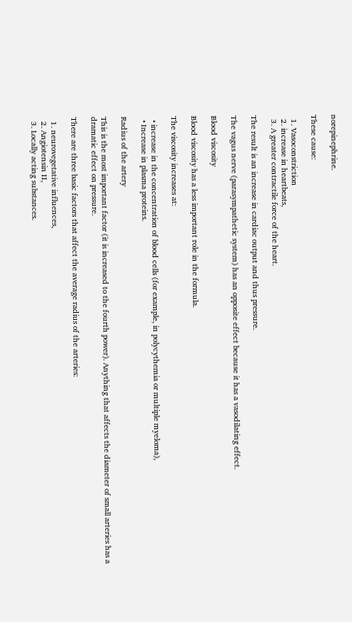norepinephrine.

These cause:

  1. Vasoconstriction
  2. increase in heartbeats,
  3. A greater contractile force of the heart.

The result is an increase in cardiac output and thus pressure.

The vagus nerve (parasympathetic system) has an opposite effect because it has a vasodilating effect.

Blood viscosity

Blood viscosity has a less important role in the formula.

The viscosity increases at:

  • increase in the concentration of blood cells (for example, in polycythemia or multiple myeloma),
  • Increase in plasma proteins.

Radius of the artery

This is the most important factor (it is increased to the fourth power). Anything that affects the diameter of small arteries has a dramatic effect on pressure.

There are three basic factors that affect the average radius of the arteries:

  1. neurovegetative influences,
  2. Angiotensin II,
  3. Locally acting substances.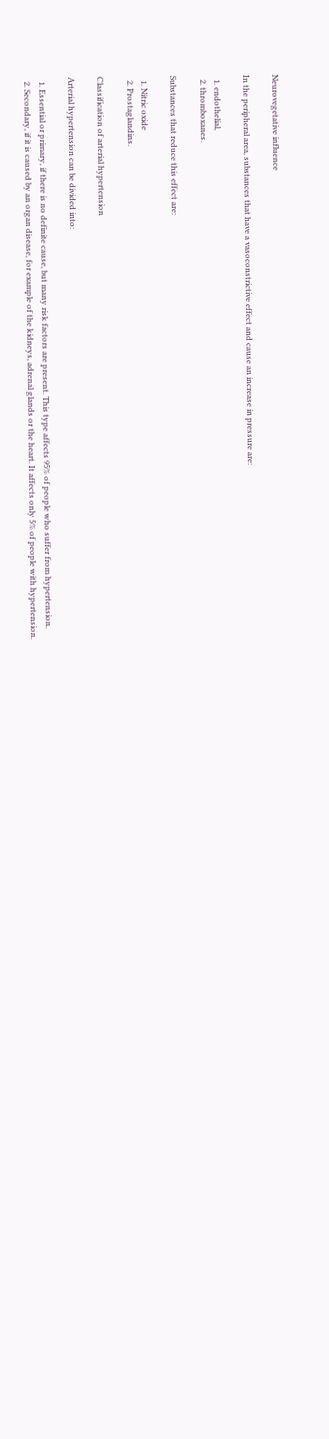Neurovegetative influence

In the peripheral area, substances that have a vasoconstrictive effect and cause an increase in pressure are:

  1. endothelial,
  2. thromboxanes.

Substances that reduce this effect are:

  1. Nitric oxide
  2. Prostaglandins.

Classification of arterial hypertension

Arterial hypertension can be divided into:

  1. Essential or primary, if there is no definite cause, but many risk factors are present. This type affects 95% of people who suffer from hypertension.
  2. Secondary, if it is caused by an organ disease, for example of the kidneys, adrenal glands or the heart. It affects only 5% of people with hypertension.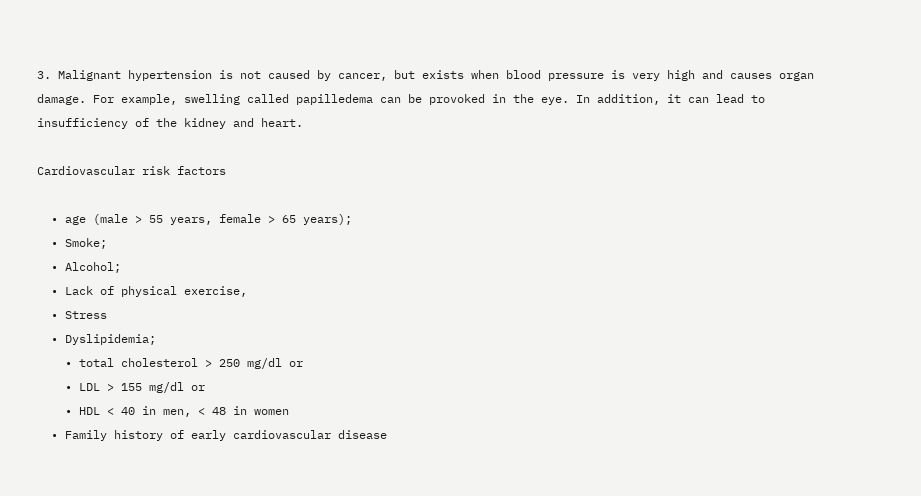3. Malignant hypertension is not caused by cancer, but exists when blood pressure is very high and causes organ damage. For example, swelling called papilledema can be provoked in the eye. In addition, it can lead to insufficiency of the kidney and heart.

Cardiovascular risk factors

  • age (male > 55 years, female > 65 years);
  • Smoke;
  • Alcohol;
  • Lack of physical exercise,
  • Stress
  • Dyslipidemia;
    • total cholesterol > 250 mg/dl or
    • LDL > 155 mg/dl or
    • HDL < 40 in men, < 48 in women
  • Family history of early cardiovascular disease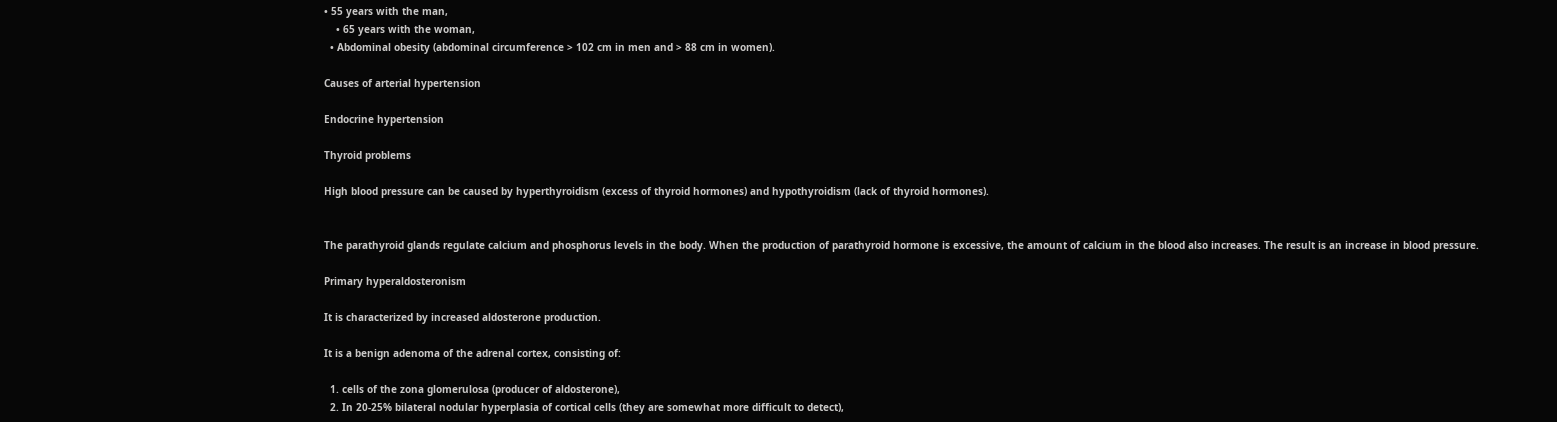• 55 years with the man,
    • 65 years with the woman,
  • Abdominal obesity (abdominal circumference > 102 cm in men and > 88 cm in women).

Causes of arterial hypertension

Endocrine hypertension

Thyroid problems

High blood pressure can be caused by hyperthyroidism (excess of thyroid hormones) and hypothyroidism (lack of thyroid hormones).


The parathyroid glands regulate calcium and phosphorus levels in the body. When the production of parathyroid hormone is excessive, the amount of calcium in the blood also increases. The result is an increase in blood pressure.

Primary hyperaldosteronism

It is characterized by increased aldosterone production.

It is a benign adenoma of the adrenal cortex, consisting of:

  1. cells of the zona glomerulosa (producer of aldosterone),
  2. In 20-25% bilateral nodular hyperplasia of cortical cells (they are somewhat more difficult to detect),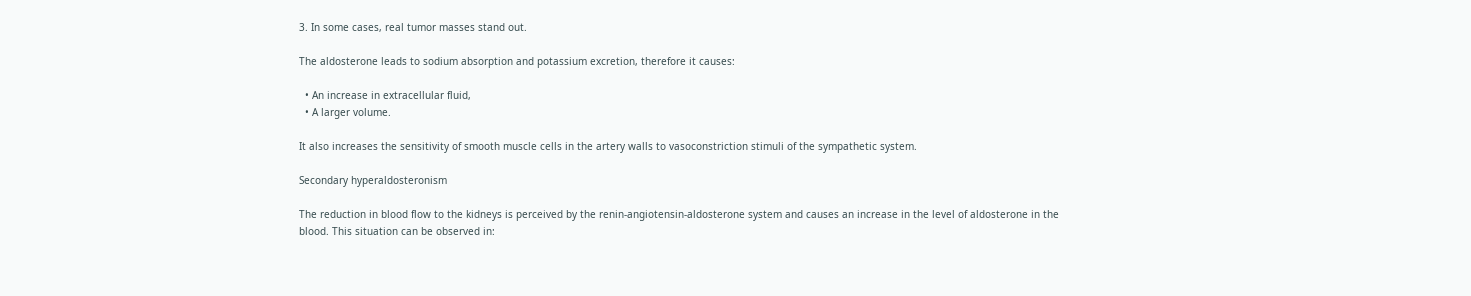3. In some cases, real tumor masses stand out.

The aldosterone leads to sodium absorption and potassium excretion, therefore it causes:

  • An increase in extracellular fluid,
  • A larger volume.

It also increases the sensitivity of smooth muscle cells in the artery walls to vasoconstriction stimuli of the sympathetic system.

Secondary hyperaldosteronism

The reduction in blood flow to the kidneys is perceived by the renin-angiotensin-aldosterone system and causes an increase in the level of aldosterone in the blood. This situation can be observed in: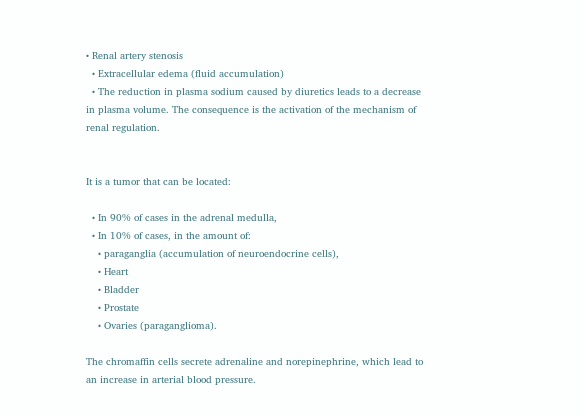• Renal artery stenosis
  • Extracellular edema (fluid accumulation)
  • The reduction in plasma sodium caused by diuretics leads to a decrease in plasma volume. The consequence is the activation of the mechanism of renal regulation.


It is a tumor that can be located:

  • In 90% of cases in the adrenal medulla,
  • In 10% of cases, in the amount of:
    • paraganglia (accumulation of neuroendocrine cells),
    • Heart
    • Bladder
    • Prostate
    • Ovaries (paraganglioma).

The chromaffin cells secrete adrenaline and norepinephrine, which lead to an increase in arterial blood pressure.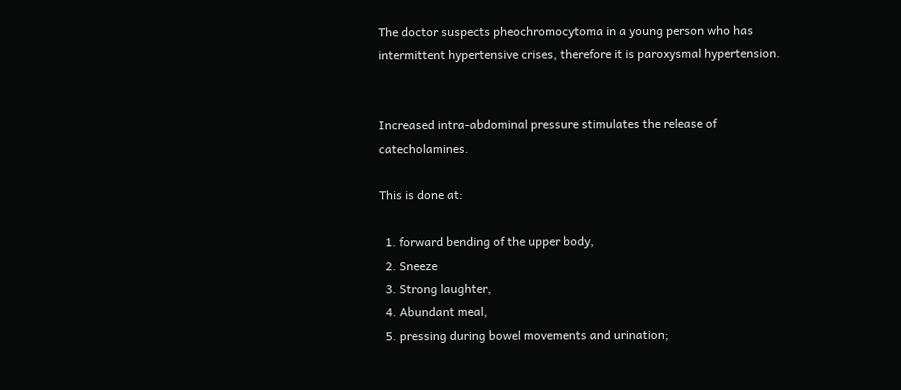The doctor suspects pheochromocytoma in a young person who has intermittent hypertensive crises, therefore it is paroxysmal hypertension.


Increased intra-abdominal pressure stimulates the release of catecholamines.

This is done at:

  1. forward bending of the upper body,
  2. Sneeze
  3. Strong laughter,
  4. Abundant meal,
  5. pressing during bowel movements and urination;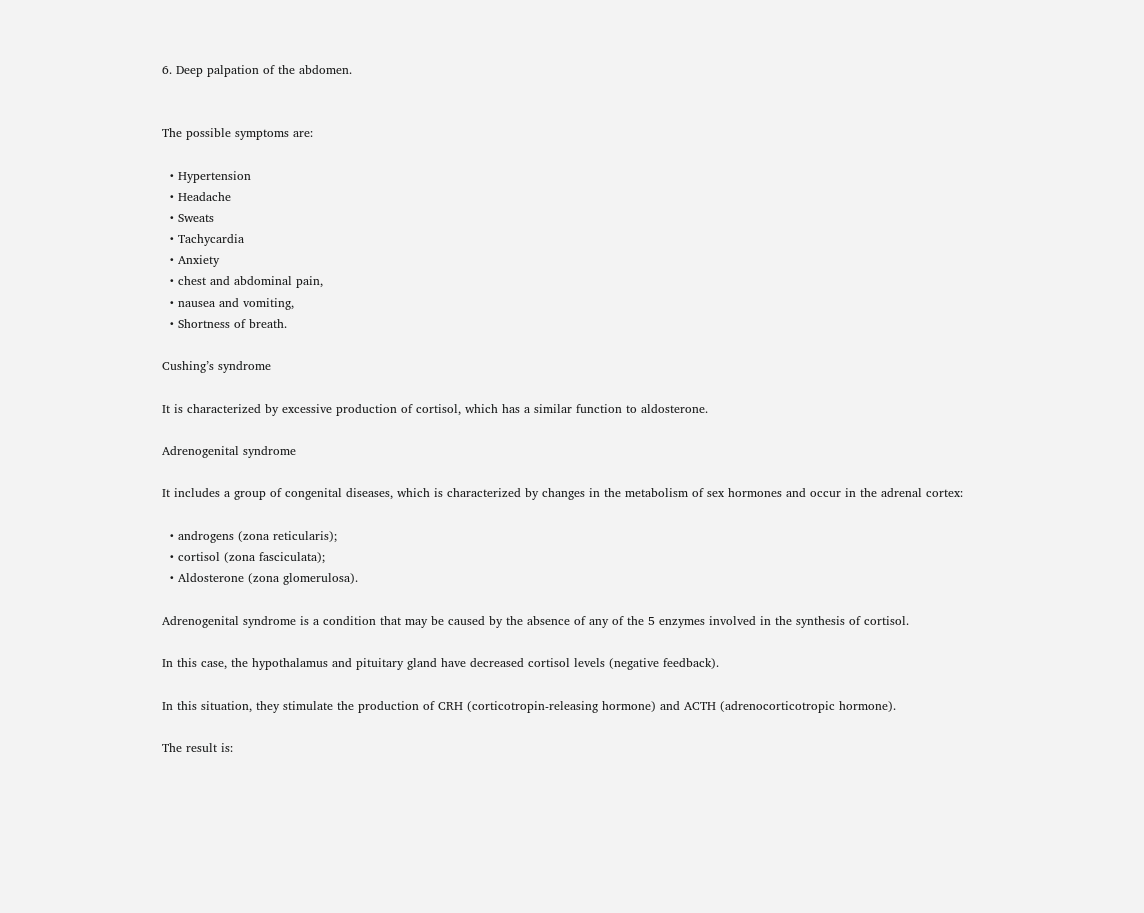6. Deep palpation of the abdomen.


The possible symptoms are:

  • Hypertension
  • Headache
  • Sweats
  • Tachycardia
  • Anxiety
  • chest and abdominal pain,
  • nausea and vomiting,
  • Shortness of breath.

Cushing’s syndrome

It is characterized by excessive production of cortisol, which has a similar function to aldosterone.

Adrenogenital syndrome

It includes a group of congenital diseases, which is characterized by changes in the metabolism of sex hormones and occur in the adrenal cortex:

  • androgens (zona reticularis);
  • cortisol (zona fasciculata);
  • Aldosterone (zona glomerulosa).

Adrenogenital syndrome is a condition that may be caused by the absence of any of the 5 enzymes involved in the synthesis of cortisol.

In this case, the hypothalamus and pituitary gland have decreased cortisol levels (negative feedback).

In this situation, they stimulate the production of CRH (corticotropin-releasing hormone) and ACTH (adrenocorticotropic hormone).

The result is: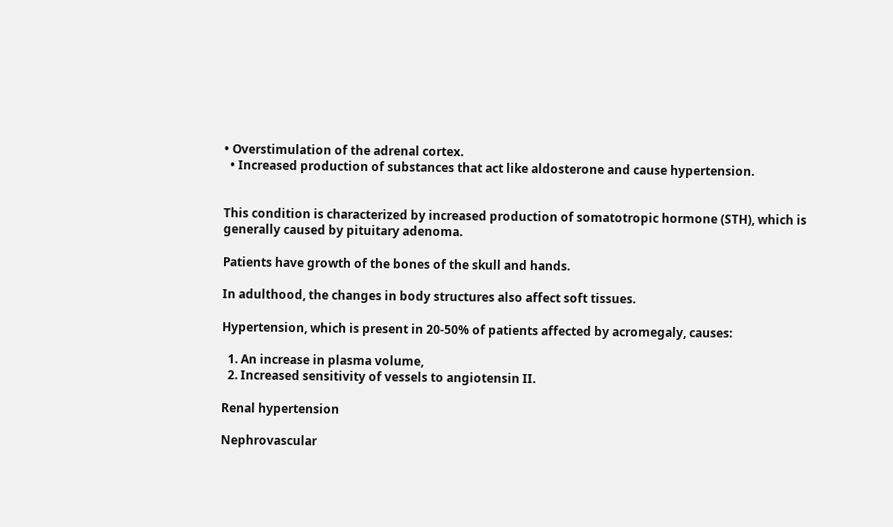• Overstimulation of the adrenal cortex.
  • Increased production of substances that act like aldosterone and cause hypertension.


This condition is characterized by increased production of somatotropic hormone (STH), which is generally caused by pituitary adenoma.

Patients have growth of the bones of the skull and hands.

In adulthood, the changes in body structures also affect soft tissues.

Hypertension, which is present in 20-50% of patients affected by acromegaly, causes:

  1. An increase in plasma volume,
  2. Increased sensitivity of vessels to angiotensin II.

Renal hypertension

Nephrovascular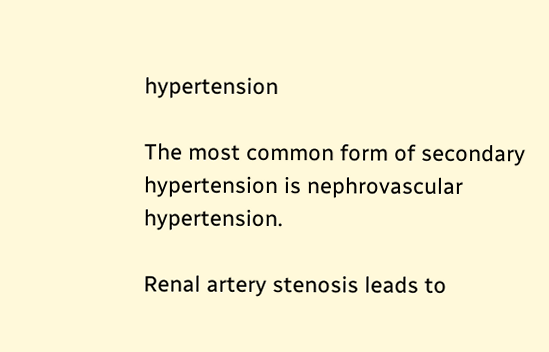hypertension

The most common form of secondary hypertension is nephrovascular hypertension.

Renal artery stenosis leads to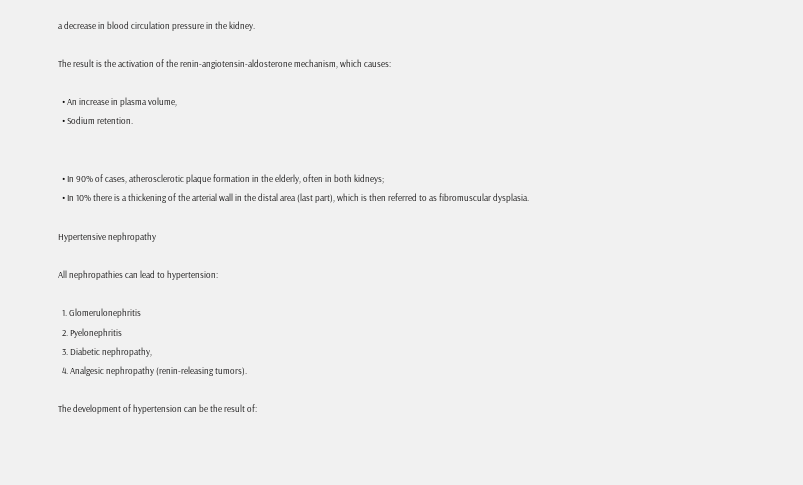a decrease in blood circulation pressure in the kidney.

The result is the activation of the renin-angiotensin-aldosterone mechanism, which causes:

  • An increase in plasma volume,
  • Sodium retention.


  • In 90% of cases, atherosclerotic plaque formation in the elderly, often in both kidneys;
  • In 10% there is a thickening of the arterial wall in the distal area (last part), which is then referred to as fibromuscular dysplasia.

Hypertensive nephropathy

All nephropathies can lead to hypertension:

  1. Glomerulonephritis
  2. Pyelonephritis
  3. Diabetic nephropathy,
  4. Analgesic nephropathy (renin-releasing tumors).

The development of hypertension can be the result of: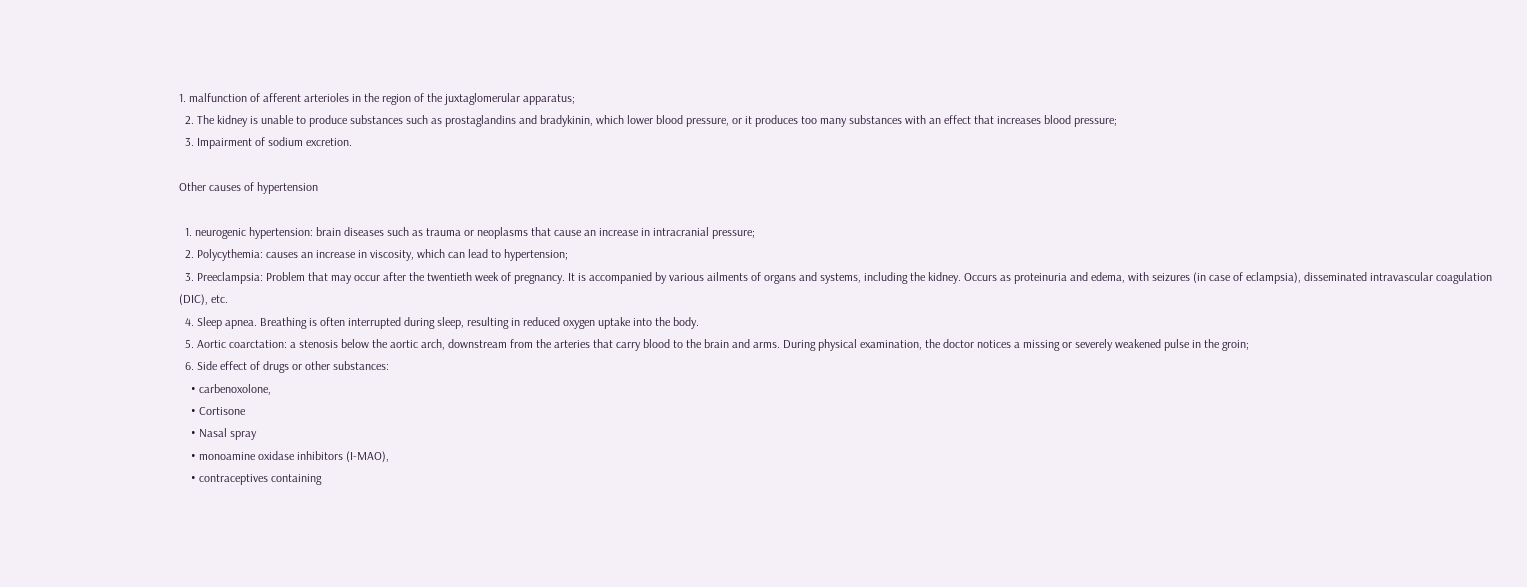1. malfunction of afferent arterioles in the region of the juxtaglomerular apparatus;
  2. The kidney is unable to produce substances such as prostaglandins and bradykinin, which lower blood pressure, or it produces too many substances with an effect that increases blood pressure;
  3. Impairment of sodium excretion.

Other causes of hypertension

  1. neurogenic hypertension: brain diseases such as trauma or neoplasms that cause an increase in intracranial pressure;
  2. Polycythemia: causes an increase in viscosity, which can lead to hypertension;
  3. Preeclampsia: Problem that may occur after the twentieth week of pregnancy. It is accompanied by various ailments of organs and systems, including the kidney. Occurs as proteinuria and edema, with seizures (in case of eclampsia), disseminated intravascular coagulation (DIC), etc.
  4. Sleep apnea. Breathing is often interrupted during sleep, resulting in reduced oxygen uptake into the body.
  5. Aortic coarctation: a stenosis below the aortic arch, downstream from the arteries that carry blood to the brain and arms. During physical examination, the doctor notices a missing or severely weakened pulse in the groin;
  6. Side effect of drugs or other substances:
    • carbenoxolone,
    • Cortisone
    • Nasal spray
    • monoamine oxidase inhibitors (I-MAO),
    • contraceptives containing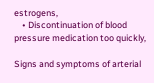estrogens,
    • Discontinuation of blood pressure medication too quickly,

Signs and symptoms of arterial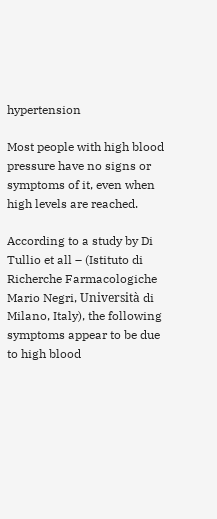hypertension

Most people with high blood pressure have no signs or symptoms of it, even when high levels are reached.

According to a study by Di Tullio et all – (Istituto di Richerche Farmacologiche Mario Negri, Università di Milano, Italy), the following symptoms appear to be due to high blood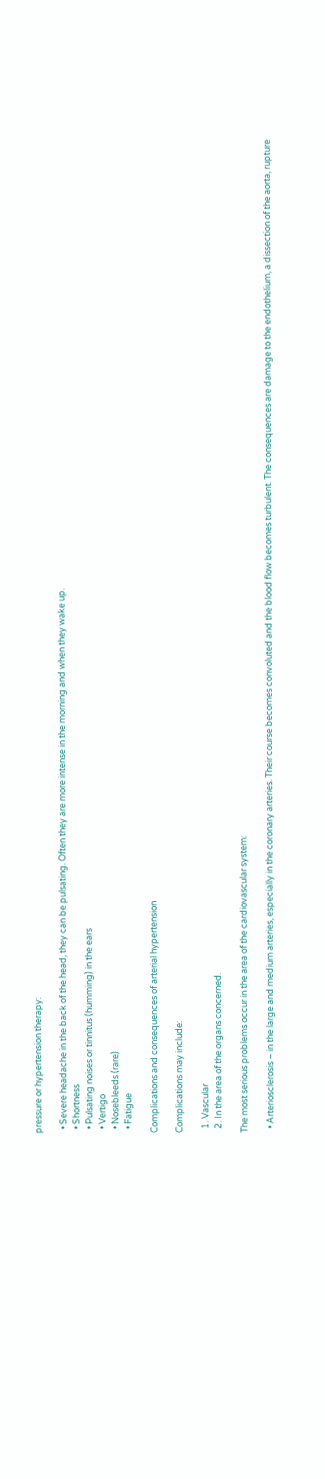pressure or hypertension therapy:

  • Severe headache in the back of the head, they can be pulsating. Often they are more intense in the morning and when they wake up.
  • Shortness
  • Pulsating noises or tinnitus (humming) in the ears
  • Vertigo
  • Nosebleeds (rare)
  • Fatigue

Complications and consequences of arterial hypertension

Complications may include:

  1. Vascular
  2. In the area of the organs concerned.

The most serious problems occur in the area of the cardiovascular system:

  • Arteriosclerosis – in the large and medium arteries, especially in the coronary arteries. Their course becomes convoluted and the blood flow becomes turbulent. The consequences are damage to the endothelium, a dissection of the aorta, rupture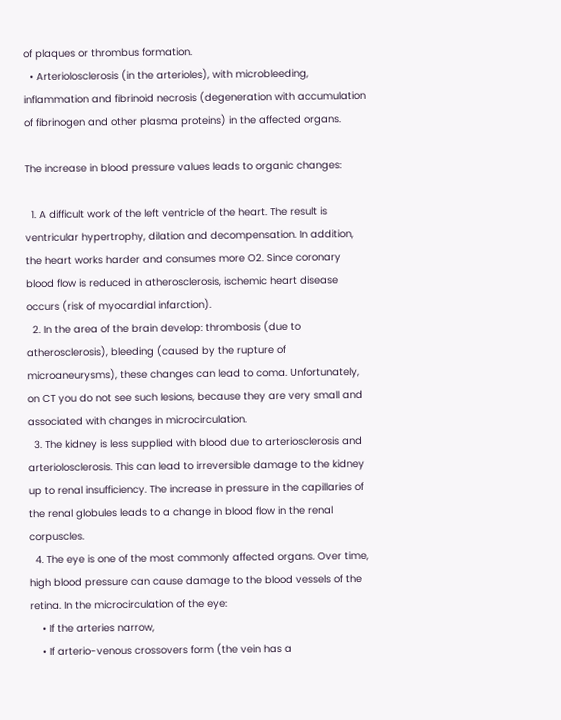of plaques or thrombus formation.
  • Arteriolosclerosis (in the arterioles), with microbleeding, inflammation and fibrinoid necrosis (degeneration with accumulation of fibrinogen and other plasma proteins) in the affected organs.

The increase in blood pressure values leads to organic changes:

  1. A difficult work of the left ventricle of the heart. The result is ventricular hypertrophy, dilation and decompensation. In addition, the heart works harder and consumes more O2. Since coronary blood flow is reduced in atherosclerosis, ischemic heart disease occurs (risk of myocardial infarction).
  2. In the area of the brain develop: thrombosis (due to atherosclerosis), bleeding (caused by the rupture of microaneurysms), these changes can lead to coma. Unfortunately, on CT you do not see such lesions, because they are very small and associated with changes in microcirculation.
  3. The kidney is less supplied with blood due to arteriosclerosis and arteriolosclerosis. This can lead to irreversible damage to the kidney up to renal insufficiency. The increase in pressure in the capillaries of the renal globules leads to a change in blood flow in the renal corpuscles.
  4. The eye is one of the most commonly affected organs. Over time, high blood pressure can cause damage to the blood vessels of the retina. In the microcirculation of the eye:
    • If the arteries narrow,
    • If arterio-venous crossovers form (the vein has a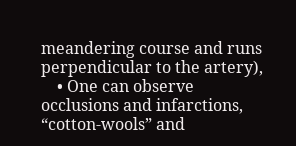meandering course and runs perpendicular to the artery),
    • One can observe occlusions and infarctions, “cotton-wools” and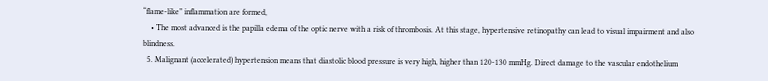“flame-like” inflammation are formed,
    • The most advanced is the papilla edema of the optic nerve with a risk of thrombosis. At this stage, hypertensive retinopathy can lead to visual impairment and also blindness.
  5. Malignant (accelerated) hypertension means that diastolic blood pressure is very high, higher than 120-130 mmHg. Direct damage to the vascular endothelium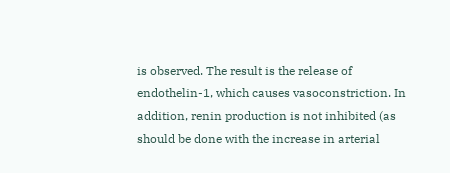is observed. The result is the release of endothelin-1, which causes vasoconstriction. In addition, renin production is not inhibited (as should be done with the increase in arterial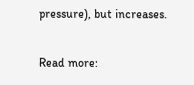pressure), but increases.

Read more: